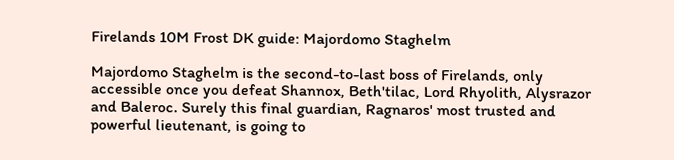Firelands 10M Frost DK guide: Majordomo Staghelm

Majordomo Staghelm is the second-to-last boss of Firelands, only accessible once you defeat Shannox, Beth'tilac, Lord Rhyolith, Alysrazor and Baleroc. Surely this final guardian, Ragnaros' most trusted and powerful lieutenant, is going to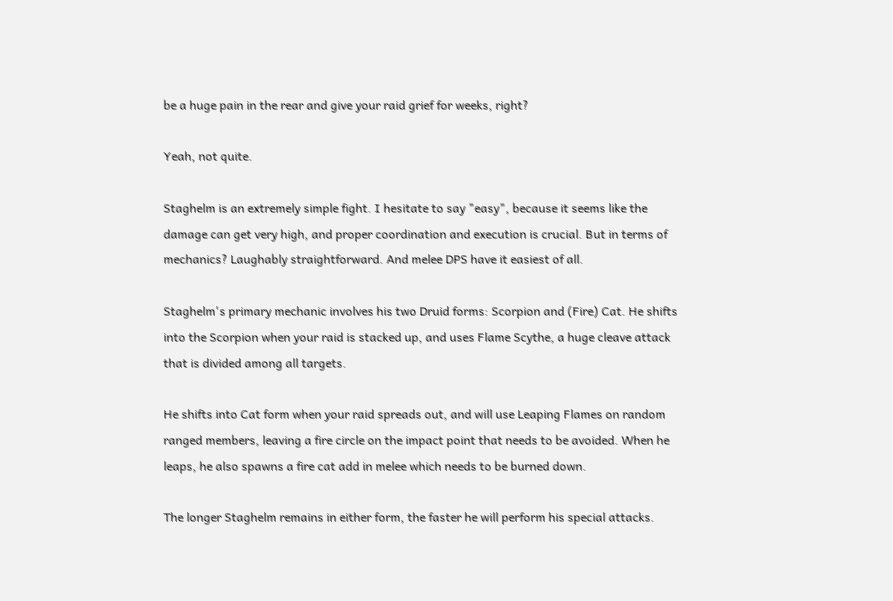be a huge pain in the rear and give your raid grief for weeks, right?

Yeah, not quite.

Staghelm is an extremely simple fight. I hesitate to say "easy", because it seems like the damage can get very high, and proper coordination and execution is crucial. But in terms of mechanics? Laughably straightforward. And melee DPS have it easiest of all.

Staghelm's primary mechanic involves his two Druid forms: Scorpion and (Fire) Cat. He shifts into the Scorpion when your raid is stacked up, and uses Flame Scythe, a huge cleave attack that is divided among all targets.

He shifts into Cat form when your raid spreads out, and will use Leaping Flames on random ranged members, leaving a fire circle on the impact point that needs to be avoided. When he leaps, he also spawns a fire cat add in melee which needs to be burned down.

The longer Staghelm remains in either form, the faster he will perform his special attacks.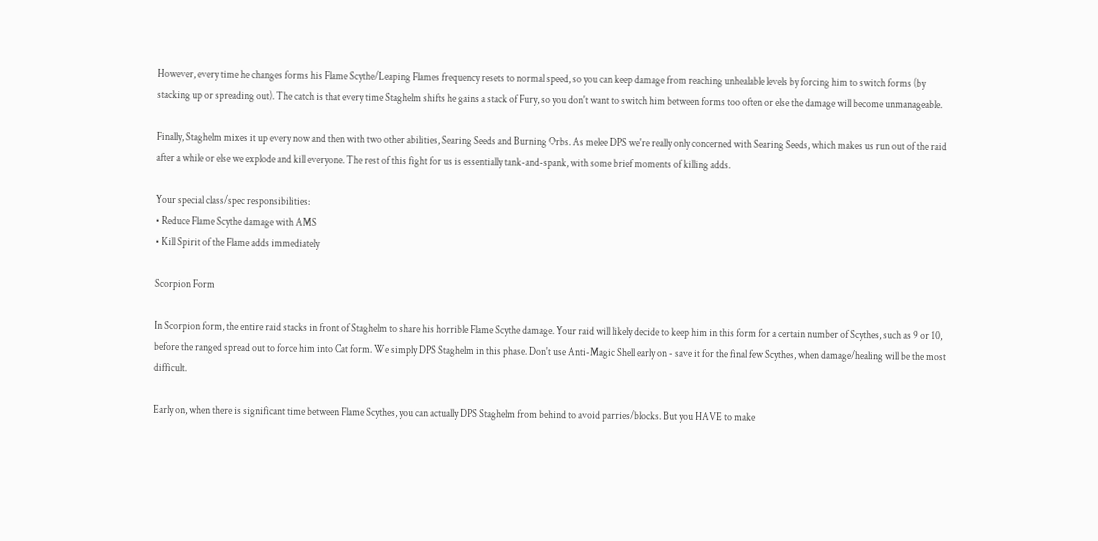However, every time he changes forms his Flame Scythe/Leaping Flames frequency resets to normal speed, so you can keep damage from reaching unhealable levels by forcing him to switch forms (by stacking up or spreading out). The catch is that every time Staghelm shifts he gains a stack of Fury, so you don't want to switch him between forms too often or else the damage will become unmanageable.

Finally, Staghelm mixes it up every now and then with two other abilities, Searing Seeds and Burning Orbs. As melee DPS we're really only concerned with Searing Seeds, which makes us run out of the raid after a while or else we explode and kill everyone. The rest of this fight for us is essentially tank-and-spank, with some brief moments of killing adds.

Your special class/spec responsibilities:
• Reduce Flame Scythe damage with AMS
• Kill Spirit of the Flame adds immediately

Scorpion Form

In Scorpion form, the entire raid stacks in front of Staghelm to share his horrible Flame Scythe damage. Your raid will likely decide to keep him in this form for a certain number of Scythes, such as 9 or 10, before the ranged spread out to force him into Cat form. We simply DPS Staghelm in this phase. Don't use Anti-Magic Shell early on - save it for the final few Scythes, when damage/healing will be the most difficult.

Early on, when there is significant time between Flame Scythes, you can actually DPS Staghelm from behind to avoid parries/blocks. But you HAVE to make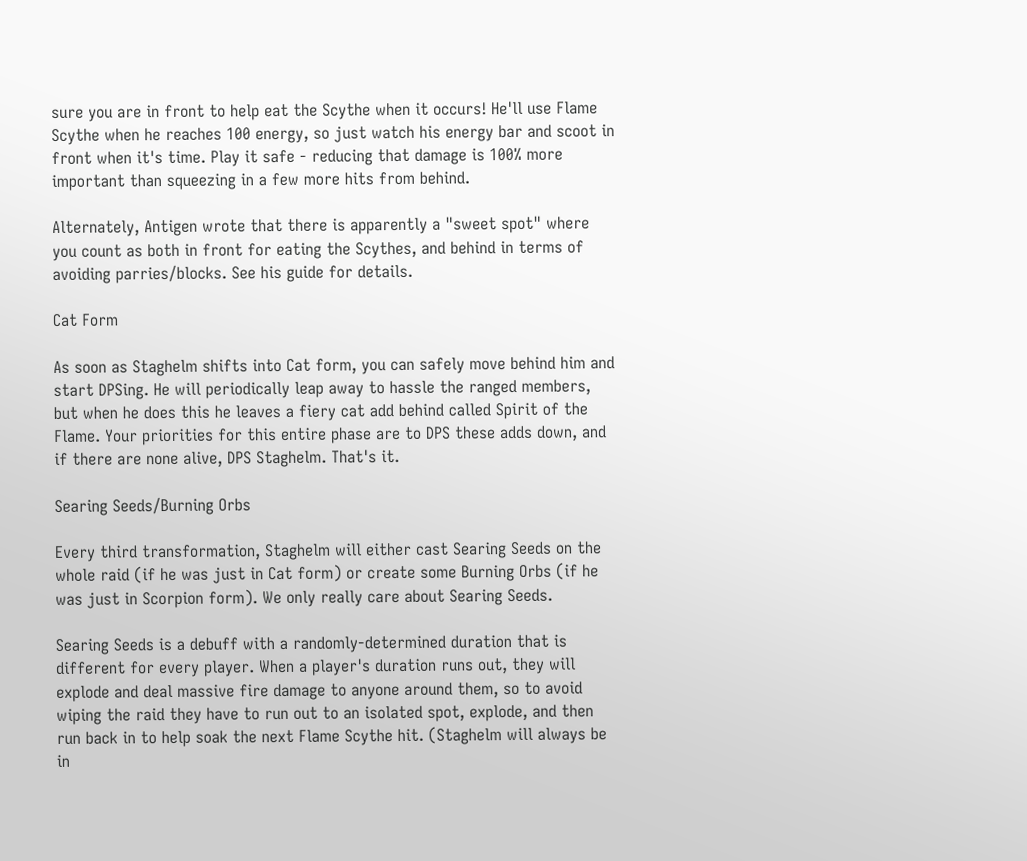sure you are in front to help eat the Scythe when it occurs! He'll use Flame Scythe when he reaches 100 energy, so just watch his energy bar and scoot in front when it's time. Play it safe - reducing that damage is 100% more important than squeezing in a few more hits from behind.

Alternately, Antigen wrote that there is apparently a "sweet spot" where you count as both in front for eating the Scythes, and behind in terms of avoiding parries/blocks. See his guide for details.

Cat Form

As soon as Staghelm shifts into Cat form, you can safely move behind him and start DPSing. He will periodically leap away to hassle the ranged members, but when he does this he leaves a fiery cat add behind called Spirit of the Flame. Your priorities for this entire phase are to DPS these adds down, and if there are none alive, DPS Staghelm. That's it.

Searing Seeds/Burning Orbs

Every third transformation, Staghelm will either cast Searing Seeds on the whole raid (if he was just in Cat form) or create some Burning Orbs (if he was just in Scorpion form). We only really care about Searing Seeds.

Searing Seeds is a debuff with a randomly-determined duration that is different for every player. When a player's duration runs out, they will explode and deal massive fire damage to anyone around them, so to avoid wiping the raid they have to run out to an isolated spot, explode, and then run back in to help soak the next Flame Scythe hit. (Staghelm will always be in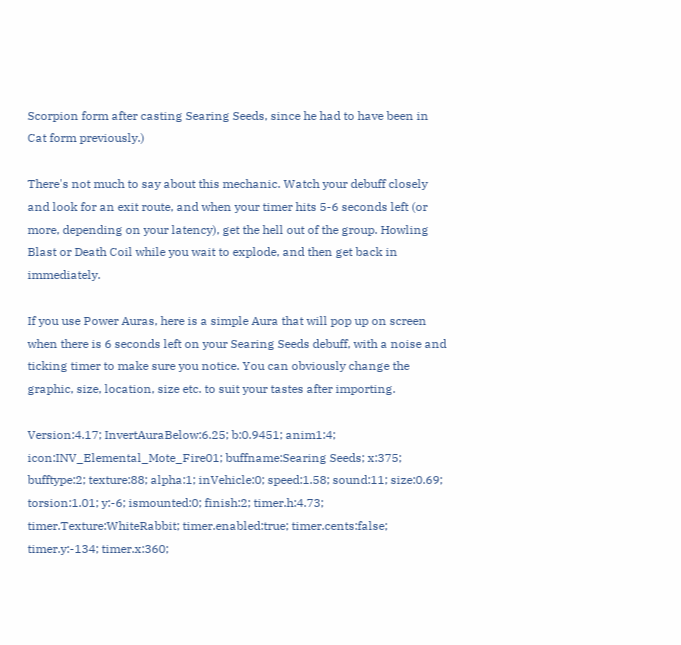Scorpion form after casting Searing Seeds, since he had to have been in Cat form previously.)

There's not much to say about this mechanic. Watch your debuff closely and look for an exit route, and when your timer hits 5-6 seconds left (or more, depending on your latency), get the hell out of the group. Howling Blast or Death Coil while you wait to explode, and then get back in immediately.

If you use Power Auras, here is a simple Aura that will pop up on screen when there is 6 seconds left on your Searing Seeds debuff, with a noise and ticking timer to make sure you notice. You can obviously change the graphic, size, location, size etc. to suit your tastes after importing.

Version:4.17; InvertAuraBelow:6.25; b:0.9451; anim1:4; icon:INV_Elemental_Mote_Fire01; buffname:Searing Seeds; x:375; bufftype:2; texture:88; alpha:1; inVehicle:0; speed:1.58; sound:11; size:0.69; torsion:1.01; y:-6; ismounted:0; finish:2; timer.h:4.73; timer.Texture:WhiteRabbit; timer.enabled:true; timer.cents:false; timer.y:-134; timer.x:360;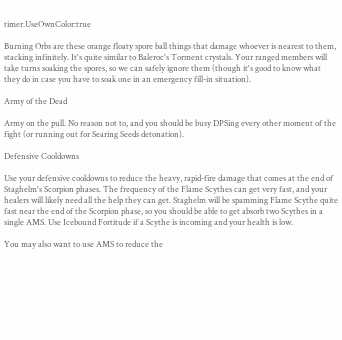timer.UseOwnColor:true

Burning Orbs are these orange floaty spore ball things that damage whoever is nearest to them, stacking infinitely. It's quite similar to Baleroc's Torment crystals. Your ranged members will take turns soaking the spores, so we can safely ignore them (though it's good to know what they do in case you have to soak one in an emergency fill-in situation).

Army of the Dead

Army on the pull. No reason not to, and you should be busy DPSing every other moment of the fight (or running out for Searing Seeds detonation).

Defensive Cooldowns

Use your defensive cooldowns to reduce the heavy, rapid-fire damage that comes at the end of Staghelm's Scorpion phases. The frequency of the Flame Scythes can get very fast, and your healers will likely need all the help they can get. Staghelm will be spamming Flame Scythe quite fast near the end of the Scorpion phase, so you should be able to get absorb two Scythes in a single AMS. Use Icebound Fortitude if a Scythe is incoming and your health is low.

You may also want to use AMS to reduce the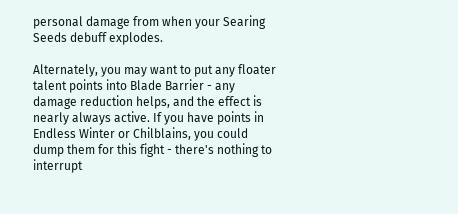personal damage from when your Searing Seeds debuff explodes.

Alternately, you may want to put any floater talent points into Blade Barrier - any damage reduction helps, and the effect is nearly always active. If you have points in Endless Winter or Chilblains, you could dump them for this fight - there's nothing to interrupt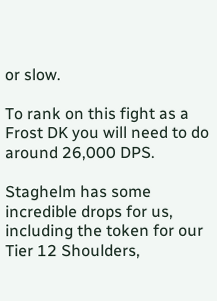or slow.

To rank on this fight as a Frost DK you will need to do around 26,000 DPS.

Staghelm has some incredible drops for us, including the token for our Tier 12 Shoulders,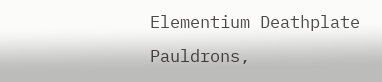Elementium Deathplate Pauldrons,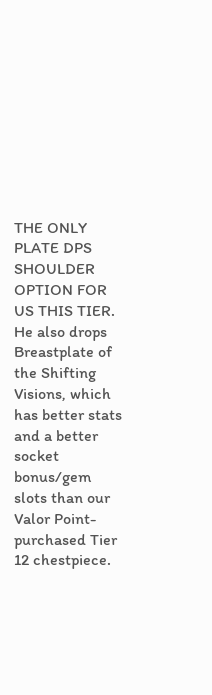THE ONLY PLATE DPS SHOULDER OPTION FOR US THIS TIER. He also drops Breastplate of the Shifting Visions, which has better stats and a better socket bonus/gem slots than our Valor Point-purchased Tier 12 chestpiece.